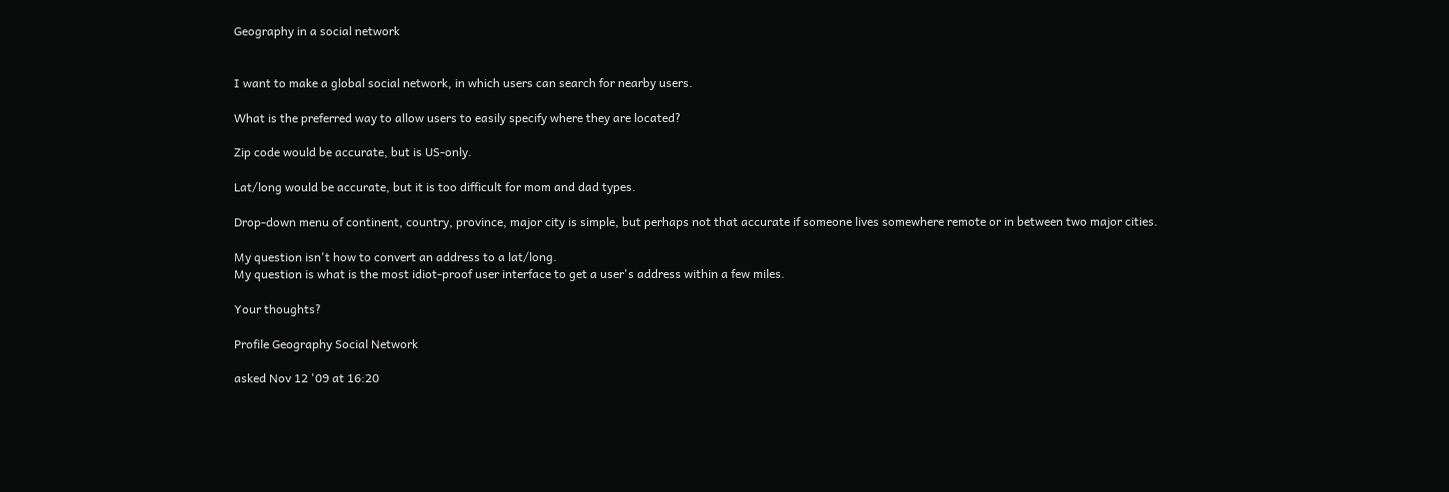Geography in a social network


I want to make a global social network, in which users can search for nearby users.

What is the preferred way to allow users to easily specify where they are located?

Zip code would be accurate, but is US-only.

Lat/long would be accurate, but it is too difficult for mom and dad types.

Drop-down menu of continent, country, province, major city is simple, but perhaps not that accurate if someone lives somewhere remote or in between two major cities.

My question isn't how to convert an address to a lat/long.
My question is what is the most idiot-proof user interface to get a user's address within a few miles.

Your thoughts?

Profile Geography Social Network

asked Nov 12 '09 at 16:20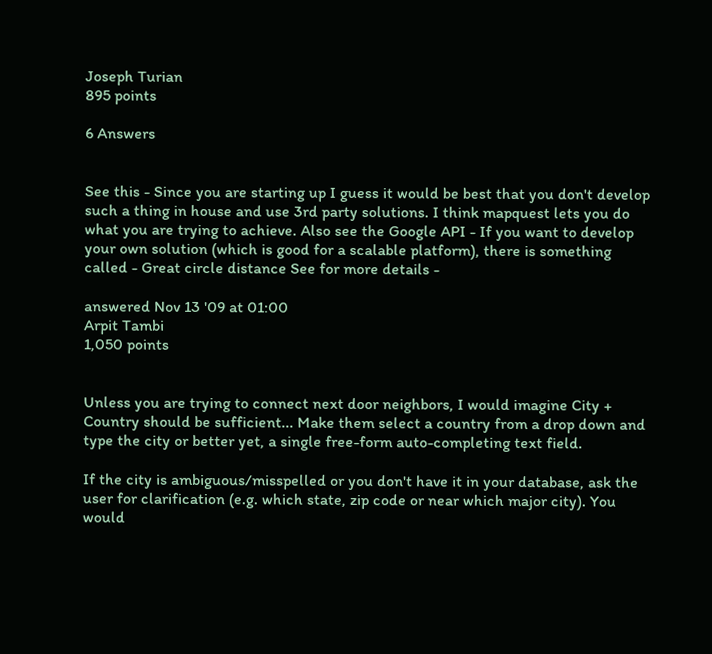Joseph Turian
895 points

6 Answers


See this - Since you are starting up I guess it would be best that you don't develop such a thing in house and use 3rd party solutions. I think mapquest lets you do what you are trying to achieve. Also see the Google API - If you want to develop your own solution (which is good for a scalable platform), there is something called - Great circle distance See for more details -

answered Nov 13 '09 at 01:00
Arpit Tambi
1,050 points


Unless you are trying to connect next door neighbors, I would imagine City + Country should be sufficient... Make them select a country from a drop down and type the city or better yet, a single free-form auto-completing text field.

If the city is ambiguous/misspelled or you don't have it in your database, ask the user for clarification (e.g. which state, zip code or near which major city). You would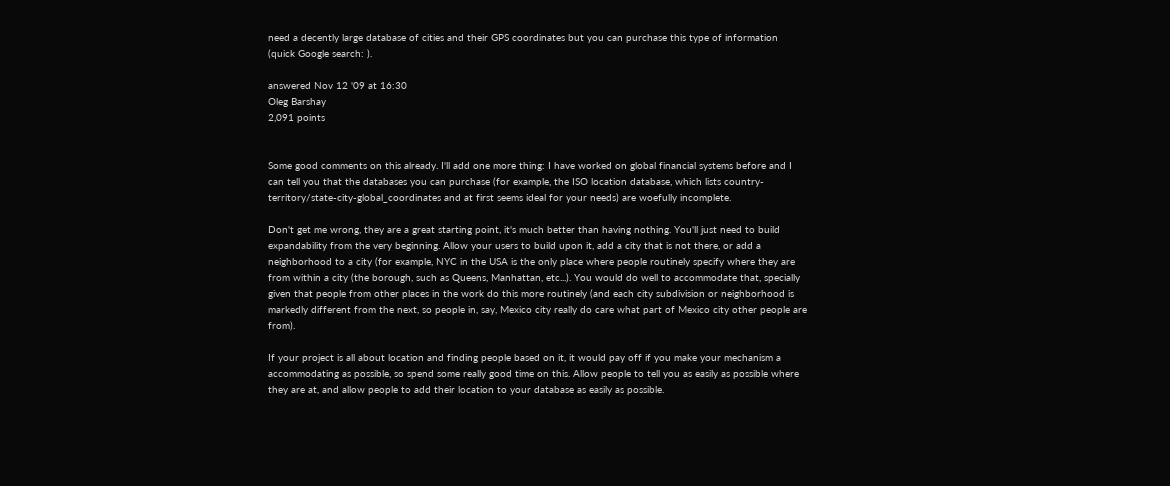need a decently large database of cities and their GPS coordinates but you can purchase this type of information (quick Google search: ).

answered Nov 12 '09 at 16:30
Oleg Barshay
2,091 points


Some good comments on this already. I'll add one more thing: I have worked on global financial systems before and I can tell you that the databases you can purchase (for example, the ISO location database, which lists country-territory/state-city-global_coordinates and at first seems ideal for your needs) are woefully incomplete.

Don't get me wrong, they are a great starting point, it's much better than having nothing. You'll just need to build expandability from the very beginning. Allow your users to build upon it, add a city that is not there, or add a neighborhood to a city (for example, NYC in the USA is the only place where people routinely specify where they are from within a city (the borough, such as Queens, Manhattan, etc...). You would do well to accommodate that, specially given that people from other places in the work do this more routinely (and each city subdivision or neighborhood is markedly different from the next, so people in, say, Mexico city really do care what part of Mexico city other people are from).

If your project is all about location and finding people based on it, it would pay off if you make your mechanism a accommodating as possible, so spend some really good time on this. Allow people to tell you as easily as possible where they are at, and allow people to add their location to your database as easily as possible.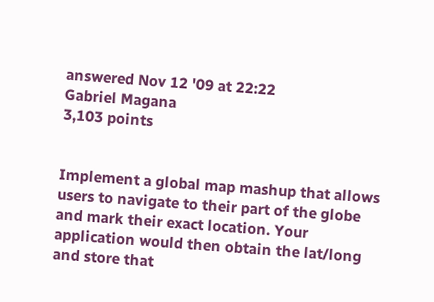answered Nov 12 '09 at 22:22
Gabriel Magana
3,103 points


Implement a global map mashup that allows users to navigate to their part of the globe and mark their exact location. Your application would then obtain the lat/long and store that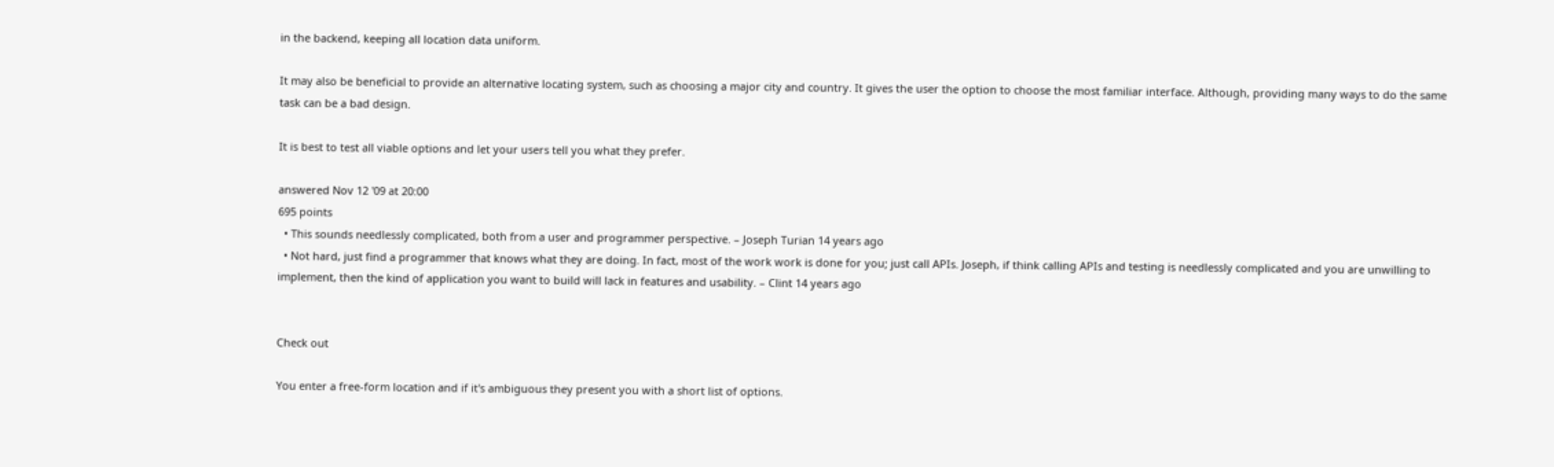in the backend, keeping all location data uniform.

It may also be beneficial to provide an alternative locating system, such as choosing a major city and country. It gives the user the option to choose the most familiar interface. Although, providing many ways to do the same task can be a bad design.

It is best to test all viable options and let your users tell you what they prefer.

answered Nov 12 '09 at 20:00
695 points
  • This sounds needlessly complicated, both from a user and programmer perspective. – Joseph Turian 14 years ago
  • Not hard, just find a programmer that knows what they are doing. In fact, most of the work work is done for you; just call APIs. Joseph, if think calling APIs and testing is needlessly complicated and you are unwilling to implement, then the kind of application you want to build will lack in features and usability. – Clint 14 years ago


Check out

You enter a free-form location and if it's ambiguous they present you with a short list of options.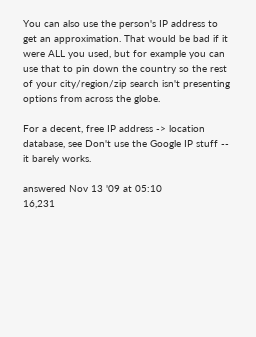You can also use the person's IP address to get an approximation. That would be bad if it were ALL you used, but for example you can use that to pin down the country so the rest of your city/region/zip search isn't presenting options from across the globe.

For a decent, free IP address -> location database, see Don't use the Google IP stuff -- it barely works.

answered Nov 13 '09 at 05:10
16,231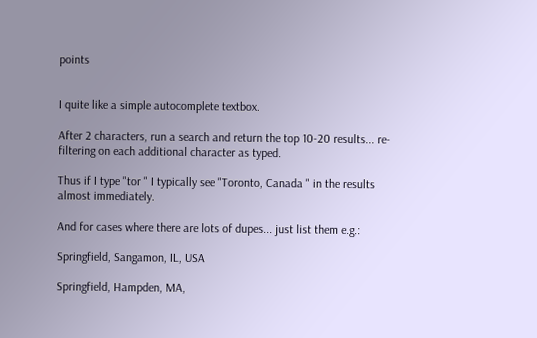points


I quite like a simple autocomplete textbox.

After 2 characters, run a search and return the top 10-20 results... re-filtering on each additional character as typed.

Thus if I type "tor " I typically see "Toronto, Canada " in the results almost immediately.

And for cases where there are lots of dupes... just list them e.g.:

Springfield, Sangamon, IL, USA

Springfield, Hampden, MA,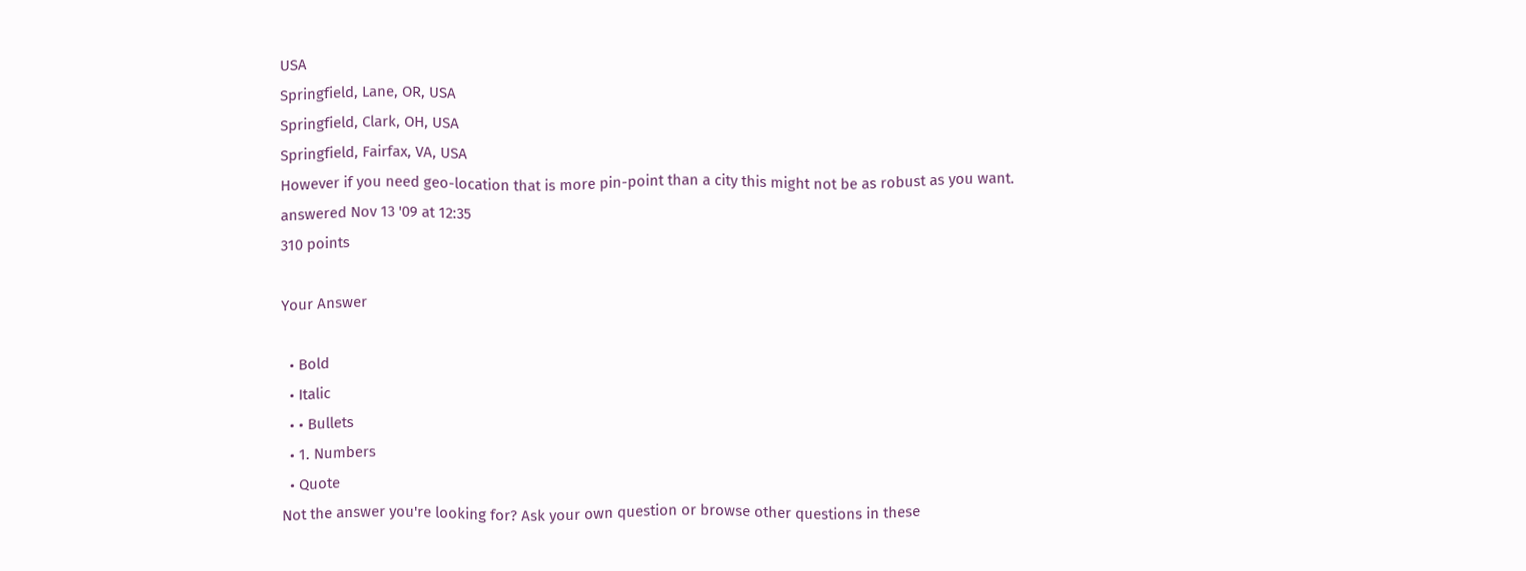USA
Springfield, Lane, OR, USA
Springfield, Clark, OH, USA
Springfield, Fairfax, VA, USA
However if you need geo-location that is more pin-point than a city this might not be as robust as you want.
answered Nov 13 '09 at 12:35
310 points

Your Answer

  • Bold
  • Italic
  • • Bullets
  • 1. Numbers
  • Quote
Not the answer you're looking for? Ask your own question or browse other questions in these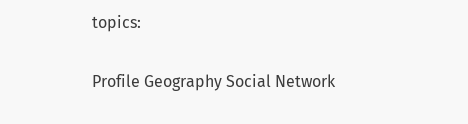topics:

Profile Geography Social Network